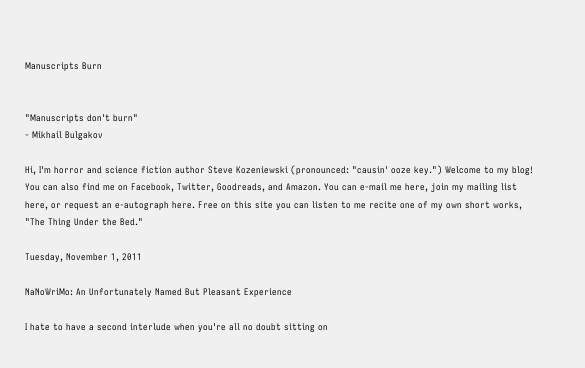Manuscripts Burn


"Manuscripts don't burn"
- Mikhail Bulgakov

Hi, I'm horror and science fiction author Steve Kozeniewski (pronounced: "causin' ooze key.") Welcome to my blog! You can also find me on Facebook, Twitter, Goodreads, and Amazon. You can e-mail me here, join my mailing list here, or request an e-autograph here. Free on this site you can listen to me recite one of my own short works, "The Thing Under the Bed."

Tuesday, November 1, 2011

NaNoWriMo: An Unfortunately Named But Pleasant Experience

I hate to have a second interlude when you're all no doubt sitting on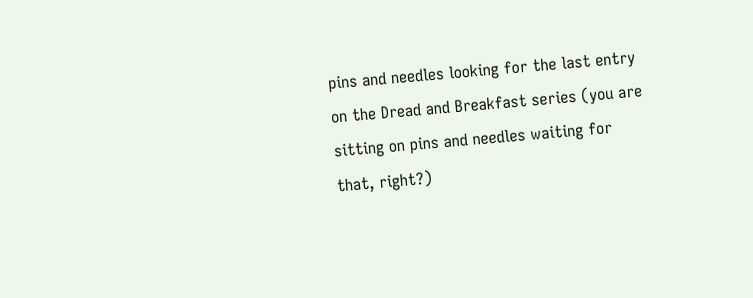pins and needles looking for the last entry on the Dread and Breakfast series (you are sitting on pins and needles waiting for that, right?)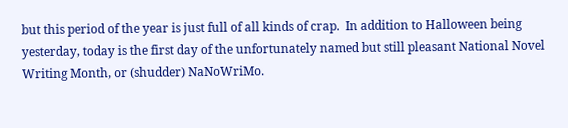but this period of the year is just full of all kinds of crap.  In addition to Halloween being yesterday, today is the first day of the unfortunately named but still pleasant National Novel Writing Month, or (shudder) NaNoWriMo.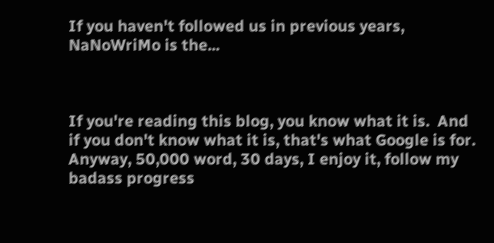If you haven't followed us in previous years, NaNoWriMo is the...



If you're reading this blog, you know what it is.  And if you don't know what it is, that's what Google is for.  Anyway, 50,000 word, 30 days, I enjoy it, follow my badass progress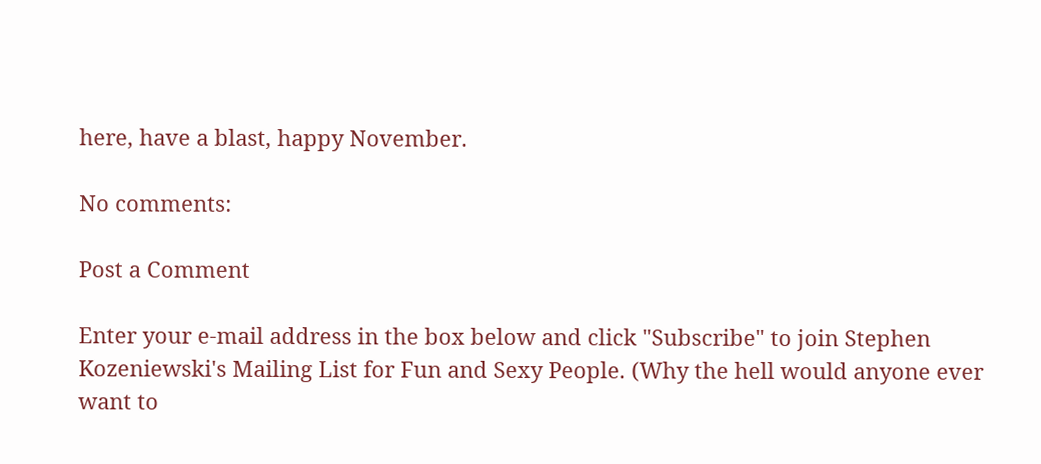here, have a blast, happy November.

No comments:

Post a Comment

Enter your e-mail address in the box below and click "Subscribe" to join Stephen Kozeniewski's Mailing List for Fun and Sexy People. (Why the hell would anyone ever want to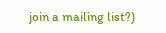join a mailing list?)